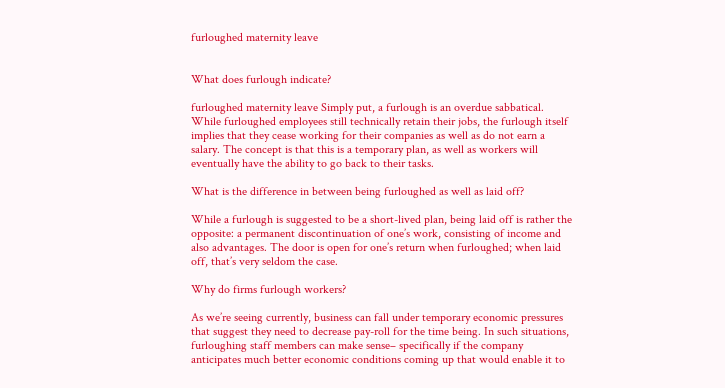furloughed maternity leave


What does furlough indicate?

furloughed maternity leave Simply put, a furlough is an overdue sabbatical. While furloughed employees still technically retain their jobs, the furlough itself implies that they cease working for their companies as well as do not earn a salary. The concept is that this is a temporary plan, as well as workers will eventually have the ability to go back to their tasks.

What is the difference in between being furloughed as well as laid off?

While a furlough is suggested to be a short-lived plan, being laid off is rather the opposite: a permanent discontinuation of one’s work, consisting of income and also advantages. The door is open for one’s return when furloughed; when laid off, that’s very seldom the case.

Why do firms furlough workers?

As we’re seeing currently, business can fall under temporary economic pressures that suggest they need to decrease pay-roll for the time being. In such situations, furloughing staff members can make sense– specifically if the company anticipates much better economic conditions coming up that would enable it to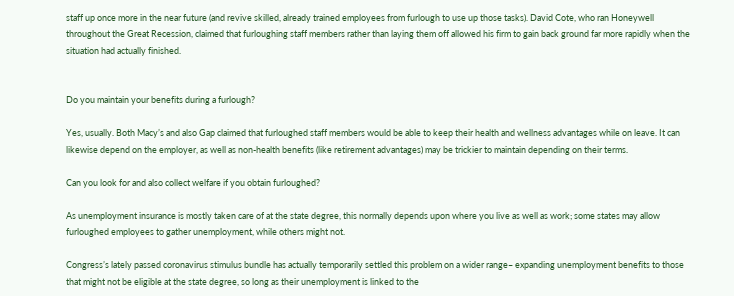staff up once more in the near future (and revive skilled, already trained employees from furlough to use up those tasks). David Cote, who ran Honeywell throughout the Great Recession, claimed that furloughing staff members rather than laying them off allowed his firm to gain back ground far more rapidly when the situation had actually finished.


Do you maintain your benefits during a furlough?

Yes, usually. Both Macy’s and also Gap claimed that furloughed staff members would be able to keep their health and wellness advantages while on leave. It can likewise depend on the employer, as well as non-health benefits (like retirement advantages) may be trickier to maintain depending on their terms.

Can you look for and also collect welfare if you obtain furloughed?

As unemployment insurance is mostly taken care of at the state degree, this normally depends upon where you live as well as work; some states may allow furloughed employees to gather unemployment, while others might not.

Congress’s lately passed coronavirus stimulus bundle has actually temporarily settled this problem on a wider range– expanding unemployment benefits to those that might not be eligible at the state degree, so long as their unemployment is linked to the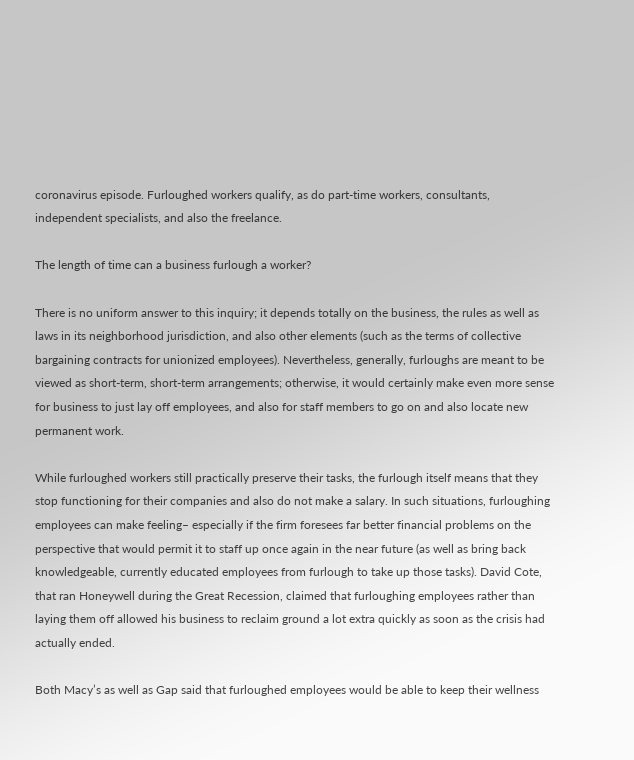coronavirus episode. Furloughed workers qualify, as do part-time workers, consultants, independent specialists, and also the freelance.

The length of time can a business furlough a worker?

There is no uniform answer to this inquiry; it depends totally on the business, the rules as well as laws in its neighborhood jurisdiction, and also other elements (such as the terms of collective bargaining contracts for unionized employees). Nevertheless, generally, furloughs are meant to be viewed as short-term, short-term arrangements; otherwise, it would certainly make even more sense for business to just lay off employees, and also for staff members to go on and also locate new permanent work.

While furloughed workers still practically preserve their tasks, the furlough itself means that they stop functioning for their companies and also do not make a salary. In such situations, furloughing employees can make feeling– especially if the firm foresees far better financial problems on the perspective that would permit it to staff up once again in the near future (as well as bring back knowledgeable, currently educated employees from furlough to take up those tasks). David Cote, that ran Honeywell during the Great Recession, claimed that furloughing employees rather than laying them off allowed his business to reclaim ground a lot extra quickly as soon as the crisis had actually ended.

Both Macy’s as well as Gap said that furloughed employees would be able to keep their wellness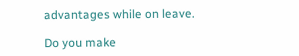advantages while on leave.

Do you make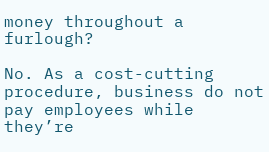money throughout a furlough?

No. As a cost-cutting procedure, business do not pay employees while they’re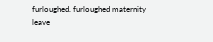furloughed. furloughed maternity leave